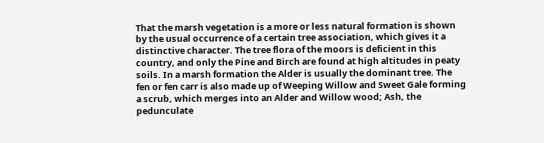That the marsh vegetation is a more or less natural formation is shown by the usual occurrence of a certain tree association, which gives it a distinctive character. The tree flora of the moors is deficient in this country, and only the Pine and Birch are found at high altitudes in peaty soils. In a marsh formation the Alder is usually the dominant tree. The fen or fen carr is also made up of Weeping Willow and Sweet Gale forming a scrub, which merges into an Alder and Willow wood; Ash, the pedunculate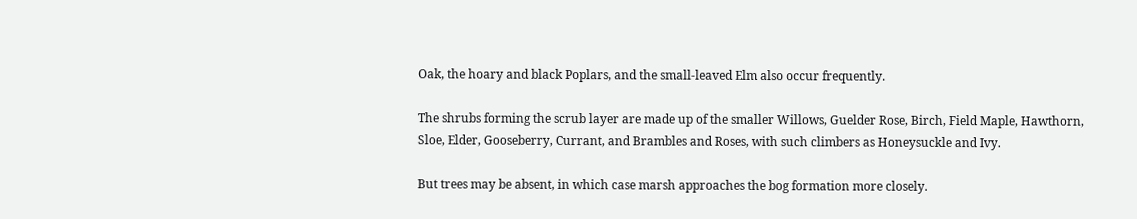Oak, the hoary and black Poplars, and the small-leaved Elm also occur frequently.

The shrubs forming the scrub layer are made up of the smaller Willows, Guelder Rose, Birch, Field Maple, Hawthorn, Sloe, Elder, Gooseberry, Currant, and Brambles and Roses, with such climbers as Honeysuckle and Ivy.

But trees may be absent, in which case marsh approaches the bog formation more closely.